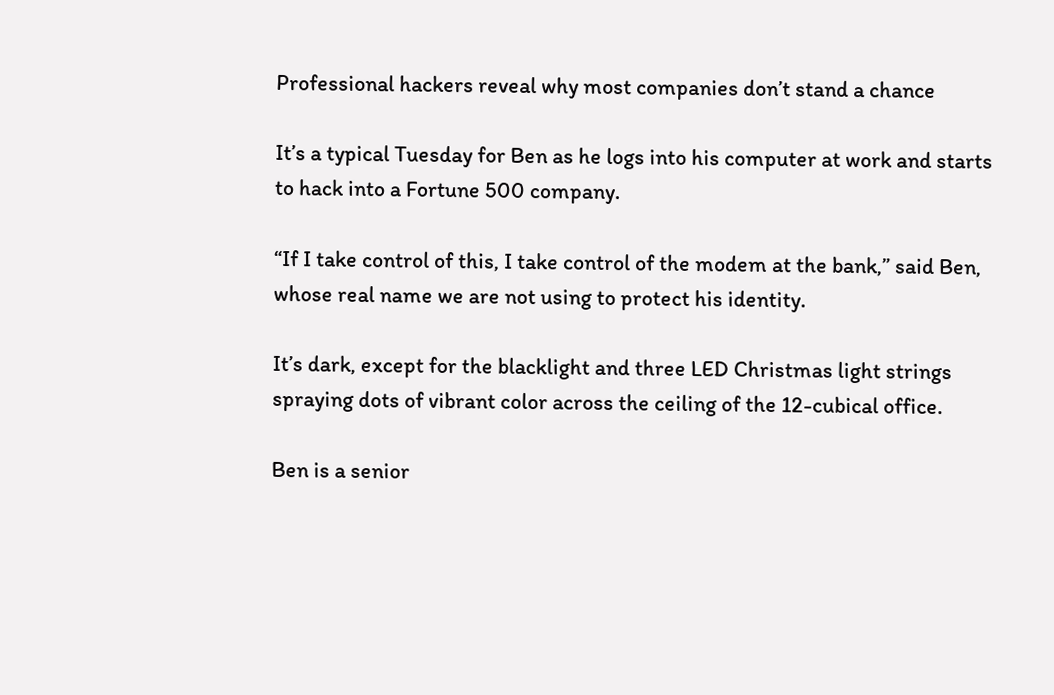Professional hackers reveal why most companies don’t stand a chance

It’s a typical Tuesday for Ben as he logs into his computer at work and starts to hack into a Fortune 500 company.

“If I take control of this, I take control of the modem at the bank,” said Ben, whose real name we are not using to protect his identity.

It’s dark, except for the blacklight and three LED Christmas light strings spraying dots of vibrant color across the ceiling of the 12-cubical office.

Ben is a senior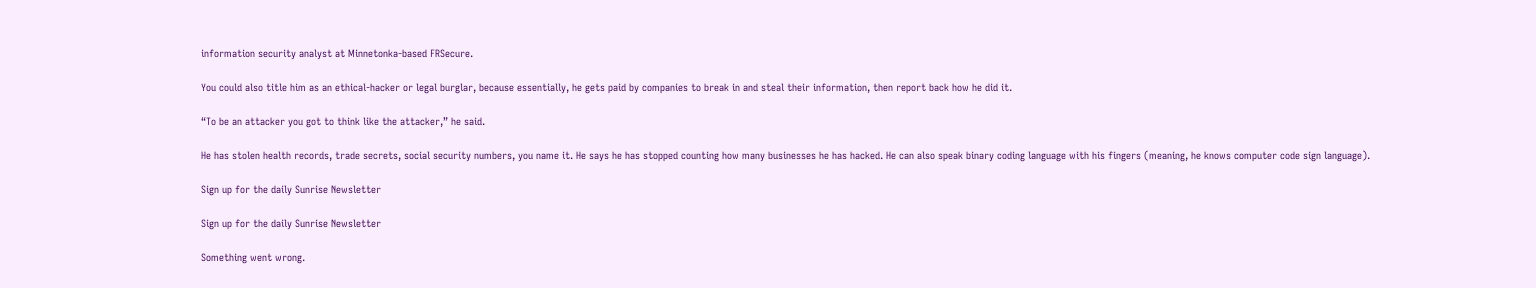information security analyst at Minnetonka-based FRSecure.

You could also title him as an ethical-hacker or legal burglar, because essentially, he gets paid by companies to break in and steal their information, then report back how he did it.

“To be an attacker you got to think like the attacker,” he said.

He has stolen health records, trade secrets, social security numbers, you name it. He says he has stopped counting how many businesses he has hacked. He can also speak binary coding language with his fingers (meaning, he knows computer code sign language).

Sign up for the daily Sunrise Newsletter

Sign up for the daily Sunrise Newsletter

Something went wrong.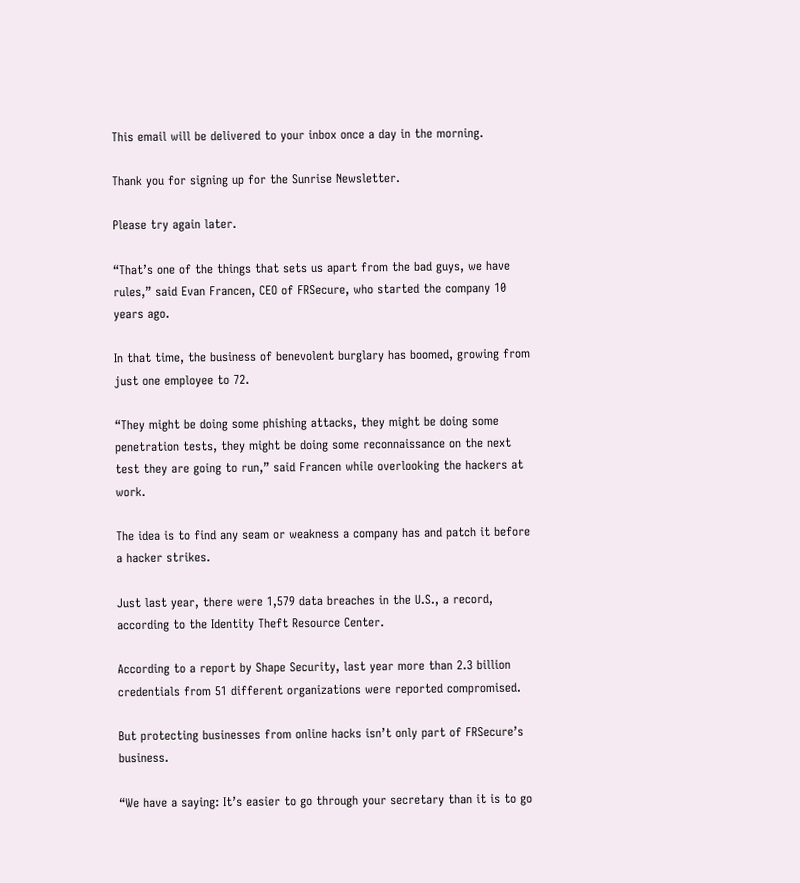This email will be delivered to your inbox once a day in the morning.

Thank you for signing up for the Sunrise Newsletter.

Please try again later.

“That’s one of the things that sets us apart from the bad guys, we have rules,” said Evan Francen, CEO of FRSecure, who started the company 10 years ago.

In that time, the business of benevolent burglary has boomed, growing from just one employee to 72.

“They might be doing some phishing attacks, they might be doing some penetration tests, they might be doing some reconnaissance on the next test they are going to run,” said Francen while overlooking the hackers at work.

The idea is to find any seam or weakness a company has and patch it before a hacker strikes.

Just last year, there were 1,579 data breaches in the U.S., a record, according to the Identity Theft Resource Center.

According to a report by Shape Security, last year more than 2.3 billion credentials from 51 different organizations were reported compromised.

But protecting businesses from online hacks isn’t only part of FRSecure’s business.

“We have a saying: It’s easier to go through your secretary than it is to go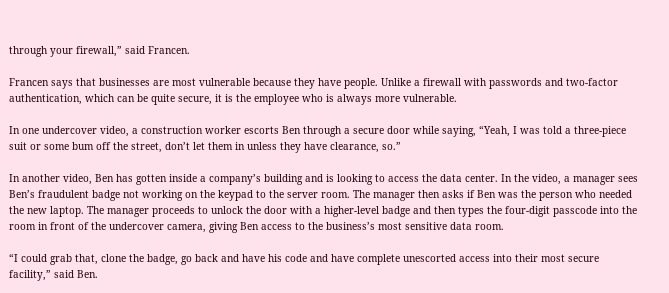through your firewall,” said Francen.

Francen says that businesses are most vulnerable because they have people. Unlike a firewall with passwords and two-factor authentication, which can be quite secure, it is the employee who is always more vulnerable.

In one undercover video, a construction worker escorts Ben through a secure door while saying, “Yeah, I was told a three-piece suit or some bum off the street, don’t let them in unless they have clearance, so.”

In another video, Ben has gotten inside a company’s building and is looking to access the data center. In the video, a manager sees Ben’s fraudulent badge not working on the keypad to the server room. The manager then asks if Ben was the person who needed the new laptop. The manager proceeds to unlock the door with a higher-level badge and then types the four-digit passcode into the room in front of the undercover camera, giving Ben access to the business’s most sensitive data room.

“I could grab that, clone the badge, go back and have his code and have complete unescorted access into their most secure facility,” said Ben.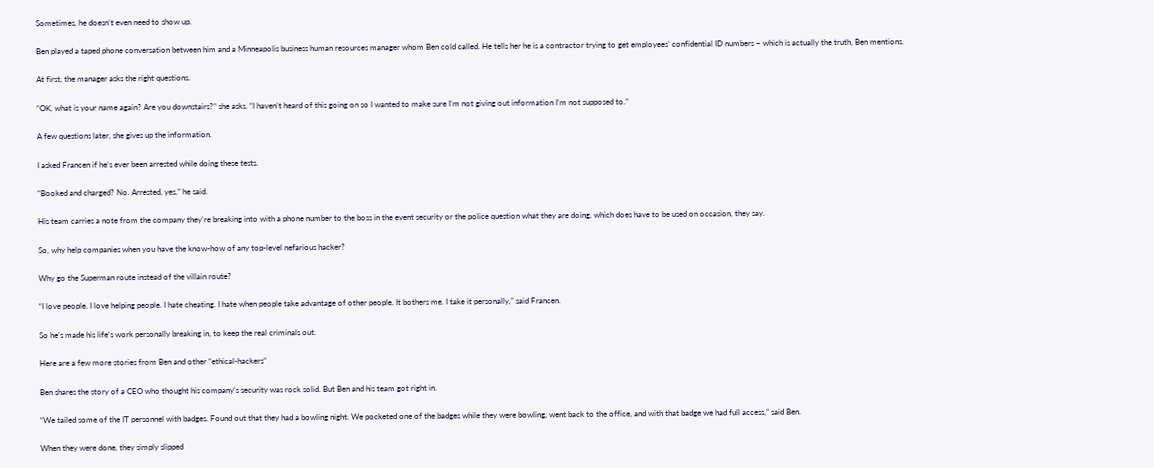Sometimes, he doesn’t even need to show up.

Ben played a taped phone conversation between him and a Minneapolis business human resources manager whom Ben cold called. He tells her he is a contractor trying to get employees’ confidential ID numbers – which is actually the truth, Ben mentions.

At first, the manager asks the right questions.

“OK, what is your name again? Are you downstairs?” she asks. “I haven’t heard of this going on so I wanted to make sure I’m not giving out information I’m not supposed to.”

A few questions later, she gives up the information.

I asked Francen if he’s ever been arrested while doing these tests.

“Booked and charged? No. Arrested, yes,” he said.

His team carries a note from the company they’re breaking into with a phone number to the boss in the event security or the police question what they are doing, which does have to be used on occasion, they say.

So, why help companies when you have the know-how of any top-level nefarious hacker?

Why go the Superman route instead of the villain route?

“I love people. I love helping people. I hate cheating. I hate when people take advantage of other people. It bothers me. I take it personally,” said Francen.

So he’s made his life’s work personally breaking in, to keep the real criminals out.

Here are a few more stories from Ben and other “ethical-hackers”

Ben shares the story of a CEO who thought his company’s security was rock solid. But Ben and his team got right in.

“We tailed some of the IT personnel with badges. Found out that they had a bowling night. We pocketed one of the badges while they were bowling, went back to the office, and with that badge we had full access,” said Ben.

When they were done, they simply slipped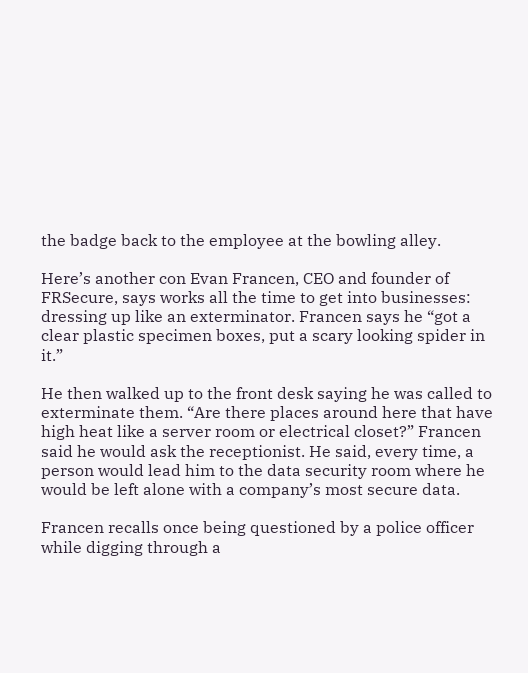the badge back to the employee at the bowling alley.

Here’s another con Evan Francen, CEO and founder of FRSecure, says works all the time to get into businesses: dressing up like an exterminator. Francen says he “got a clear plastic specimen boxes, put a scary looking spider in it.”

He then walked up to the front desk saying he was called to exterminate them. “Are there places around here that have high heat like a server room or electrical closet?” Francen said he would ask the receptionist. He said, every time, a person would lead him to the data security room where he would be left alone with a company’s most secure data.

Francen recalls once being questioned by a police officer while digging through a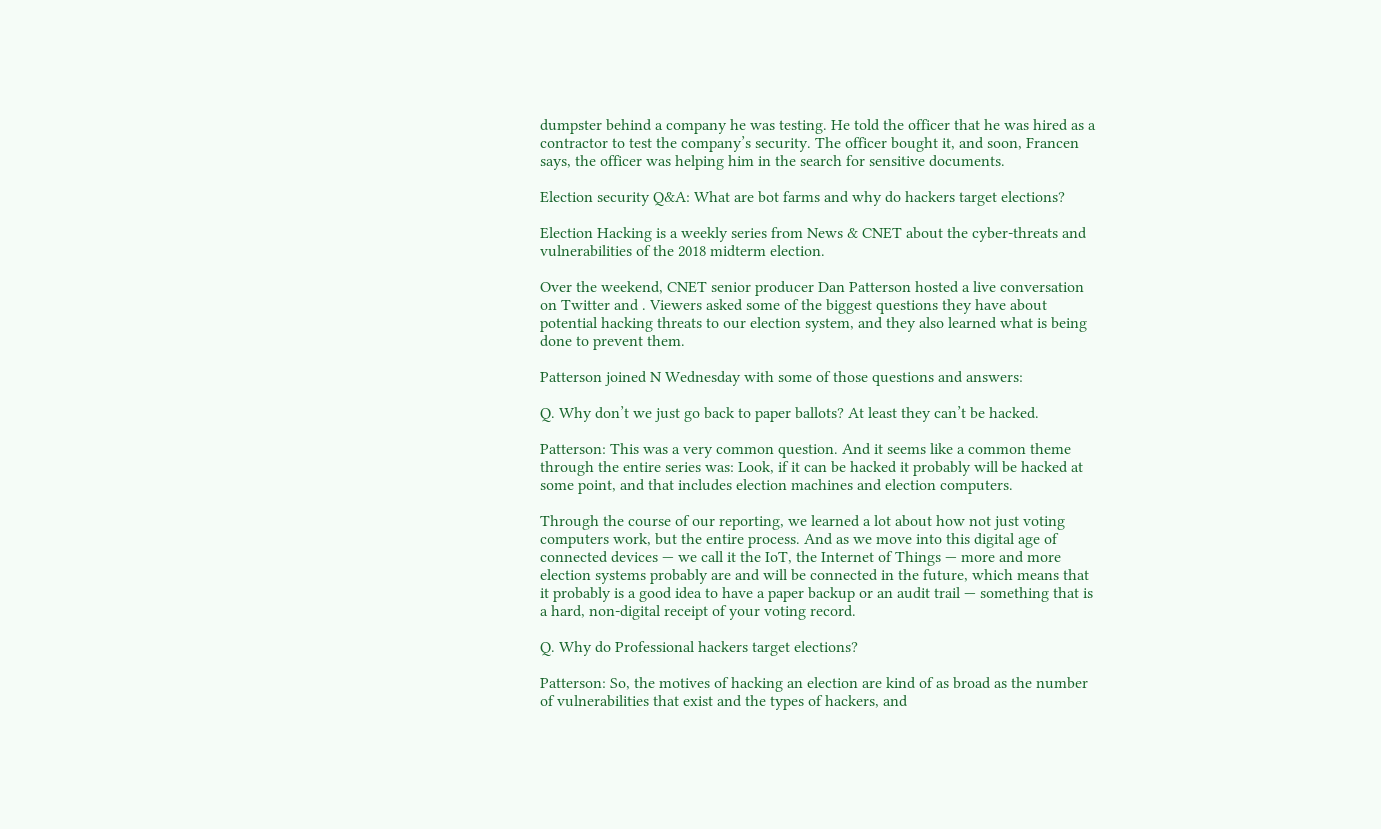dumpster behind a company he was testing. He told the officer that he was hired as a contractor to test the company’s security. The officer bought it, and soon, Francen says, the officer was helping him in the search for sensitive documents.

Election security Q&A: What are bot farms and why do hackers target elections?

Election Hacking is a weekly series from News & CNET about the cyber-threats and vulnerabilities of the 2018 midterm election.

Over the weekend, CNET senior producer Dan Patterson hosted a live conversation on Twitter and . Viewers asked some of the biggest questions they have about potential hacking threats to our election system, and they also learned what is being done to prevent them.

Patterson joined N Wednesday with some of those questions and answers:

Q. Why don’t we just go back to paper ballots? At least they can’t be hacked.

Patterson: This was a very common question. And it seems like a common theme through the entire series was: Look, if it can be hacked it probably will be hacked at some point, and that includes election machines and election computers.

Through the course of our reporting, we learned a lot about how not just voting computers work, but the entire process. And as we move into this digital age of connected devices — we call it the IoT, the Internet of Things — more and more election systems probably are and will be connected in the future, which means that it probably is a good idea to have a paper backup or an audit trail — something that is a hard, non-digital receipt of your voting record.

Q. Why do Professional hackers target elections?

Patterson: So, the motives of hacking an election are kind of as broad as the number of vulnerabilities that exist and the types of hackers, and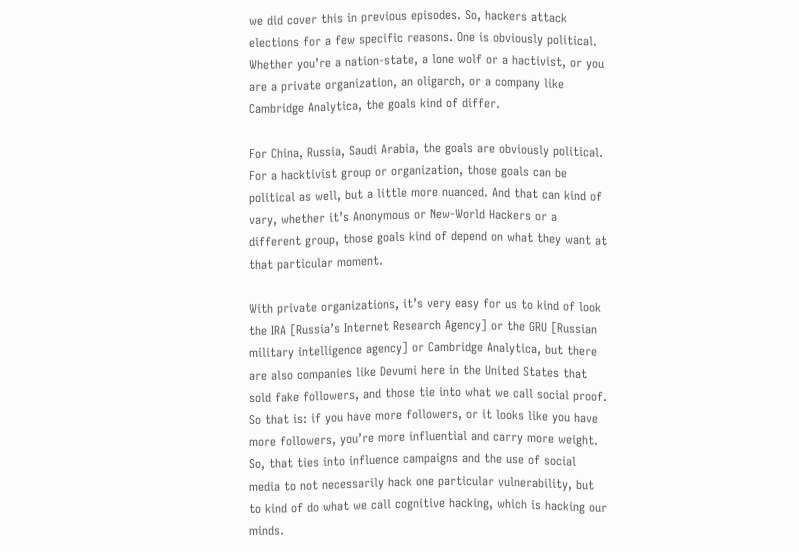we did cover this in previous episodes. So, hackers attack elections for a few specific reasons. One is obviously political. Whether you’re a nation-state, a lone wolf or a hactivist, or you are a private organization, an oligarch, or a company like Cambridge Analytica, the goals kind of differ.

For China, Russia, Saudi Arabia, the goals are obviously political. For a hacktivist group or organization, those goals can be political as well, but a little more nuanced. And that can kind of vary, whether it’s Anonymous or New-World Hackers or a different group, those goals kind of depend on what they want at that particular moment.

With private organizations, it’s very easy for us to kind of look the IRA [Russia’s Internet Research Agency] or the GRU [Russian military intelligence agency] or Cambridge Analytica, but there are also companies like Devumi here in the United States that sold fake followers, and those tie into what we call social proof. So that is: if you have more followers, or it looks like you have more followers, you’re more influential and carry more weight. So, that ties into influence campaigns and the use of social media to not necessarily hack one particular vulnerability, but to kind of do what we call cognitive hacking, which is hacking our minds.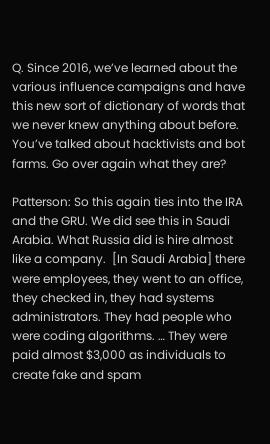Q. Since 2016, we’ve learned about the various influence campaigns and have this new sort of dictionary of words that we never knew anything about before. You’ve talked about hacktivists and bot farms. Go over again what they are?

Patterson: So this again ties into the IRA and the GRU. We did see this in Saudi Arabia. What Russia did is hire almost like a company.  [In Saudi Arabia] there were employees, they went to an office, they checked in, they had systems administrators. They had people who were coding algorithms. … They were paid almost $3,000 as individuals to create fake and spam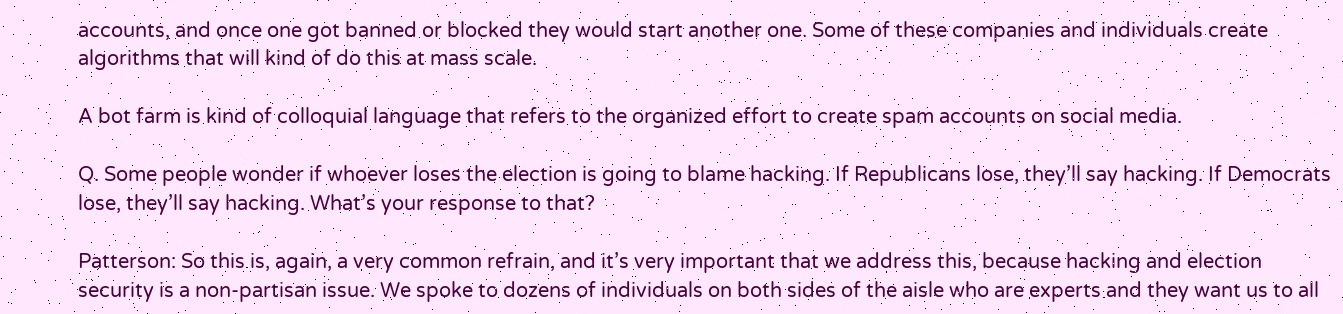accounts, and once one got banned or blocked they would start another one. Some of these companies and individuals create algorithms that will kind of do this at mass scale.

A bot farm is kind of colloquial language that refers to the organized effort to create spam accounts on social media.

Q. Some people wonder if whoever loses the election is going to blame hacking. If Republicans lose, they’ll say hacking. If Democrats lose, they’ll say hacking. What’s your response to that?

Patterson: So this is, again, a very common refrain, and it’s very important that we address this, because hacking and election security is a non-partisan issue. We spoke to dozens of individuals on both sides of the aisle who are experts and they want us to all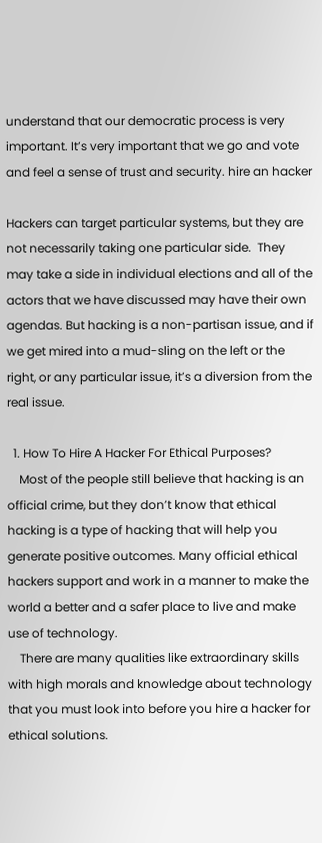understand that our democratic process is very important. It’s very important that we go and vote and feel a sense of trust and security. hire an hacker

Hackers can target particular systems, but they are not necessarily taking one particular side.  They may take a side in individual elections and all of the actors that we have discussed may have their own agendas. But hacking is a non-partisan issue, and if we get mired into a mud-sling on the left or the right, or any particular issue, it’s a diversion from the real issue.

  1. How To Hire A Hacker For Ethical Purposes?
    Most of the people still believe that hacking is an official crime, but they don’t know that ethical hacking is a type of hacking that will help you generate positive outcomes. Many official ethical hackers support and work in a manner to make the world a better and a safer place to live and make use of technology.
    There are many qualities like extraordinary skills with high morals and knowledge about technology that you must look into before you hire a hacker for ethical solutions.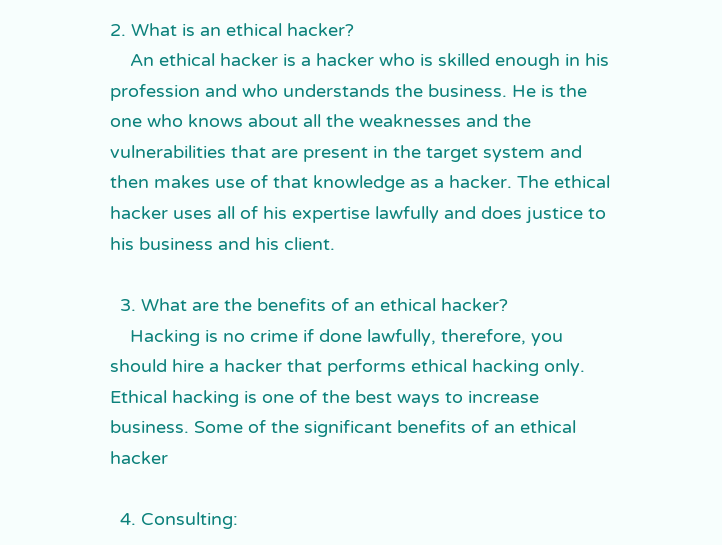2. What is an ethical hacker?
    An ethical hacker is a hacker who is skilled enough in his profession and who understands the business. He is the one who knows about all the weaknesses and the vulnerabilities that are present in the target system and then makes use of that knowledge as a hacker. The ethical hacker uses all of his expertise lawfully and does justice to his business and his client.

  3. What are the benefits of an ethical hacker?
    Hacking is no crime if done lawfully, therefore, you should hire a hacker that performs ethical hacking only. Ethical hacking is one of the best ways to increase business. Some of the significant benefits of an ethical hacker

  4. Consulting: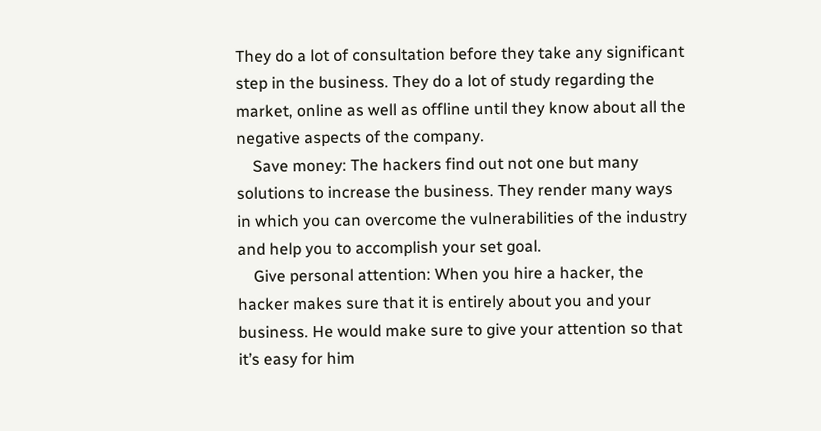They do a lot of consultation before they take any significant step in the business. They do a lot of study regarding the market, online as well as offline until they know about all the negative aspects of the company.
    Save money: The hackers find out not one but many solutions to increase the business. They render many ways in which you can overcome the vulnerabilities of the industry and help you to accomplish your set goal.
    Give personal attention: When you hire a hacker, the hacker makes sure that it is entirely about you and your business. He would make sure to give your attention so that it’s easy for him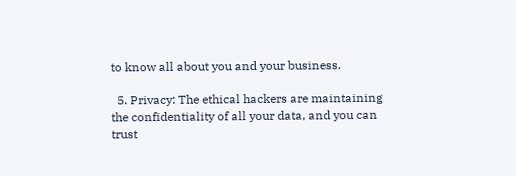to know all about you and your business.

  5. Privacy: The ethical hackers are maintaining the confidentiality of all your data, and you can trust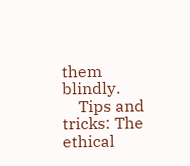them blindly.
    Tips and tricks: The ethical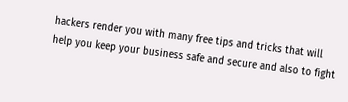hackers render you with many free tips and tricks that will help you keep your business safe and secure and also to fight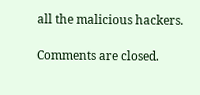all the malicious hackers.

Comments are closed.